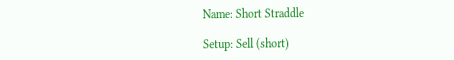Name: Short Straddle

Setup: Sell (short)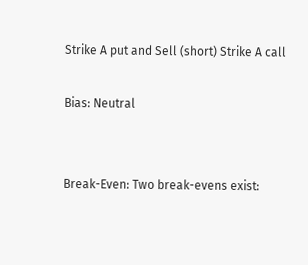Strike A put and Sell (short) Strike A call

Bias: Neutral


Break-Even: Two break-evens exist: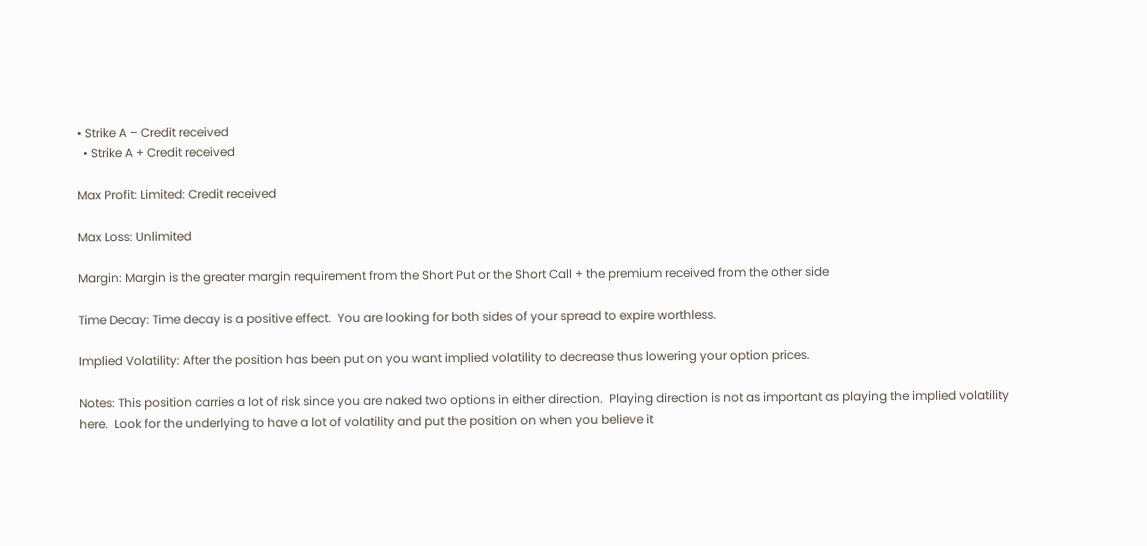• Strike A – Credit received
  • Strike A + Credit received

Max Profit: Limited: Credit received

Max Loss: Unlimited

Margin: Margin is the greater margin requirement from the Short Put or the Short Call + the premium received from the other side

Time Decay: Time decay is a positive effect.  You are looking for both sides of your spread to expire worthless.

Implied Volatility: After the position has been put on you want implied volatility to decrease thus lowering your option prices.

Notes: This position carries a lot of risk since you are naked two options in either direction.  Playing direction is not as important as playing the implied volatility here.  Look for the underlying to have a lot of volatility and put the position on when you believe it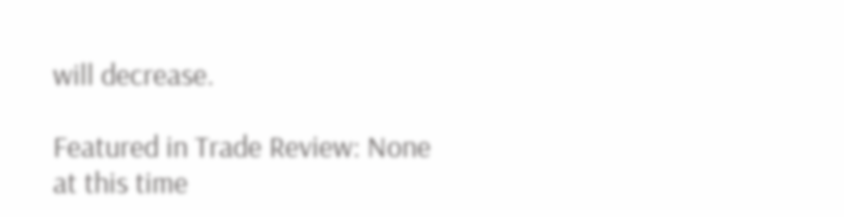will decrease.

Featured in Trade Review: None at this time